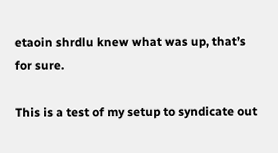etaoin shrdlu knew what was up, that’s for sure.

This is a test of my setup to syndicate out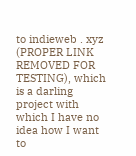to indieweb . xyz (PROPER LINK REMOVED FOR TESTING), which is a darling project with which I have no idea how I want to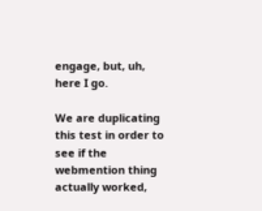engage, but, uh, here I go.

We are duplicating this test in order to see if the webmention thing actually worked,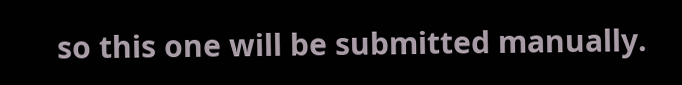so this one will be submitted manually.